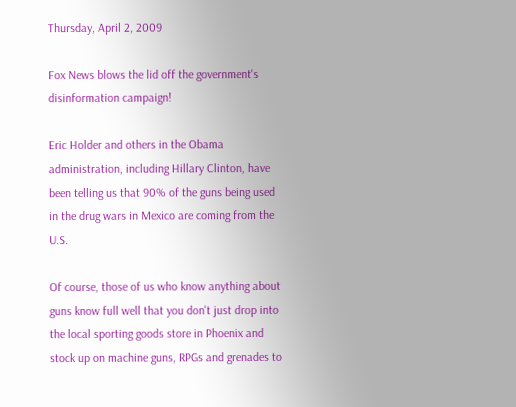Thursday, April 2, 2009

Fox News blows the lid off the government's disinformation campaign!

Eric Holder and others in the Obama administration, including Hillary Clinton, have been telling us that 90% of the guns being used in the drug wars in Mexico are coming from the U.S.

Of course, those of us who know anything about guns know full well that you don't just drop into the local sporting goods store in Phoenix and stock up on machine guns, RPGs and grenades to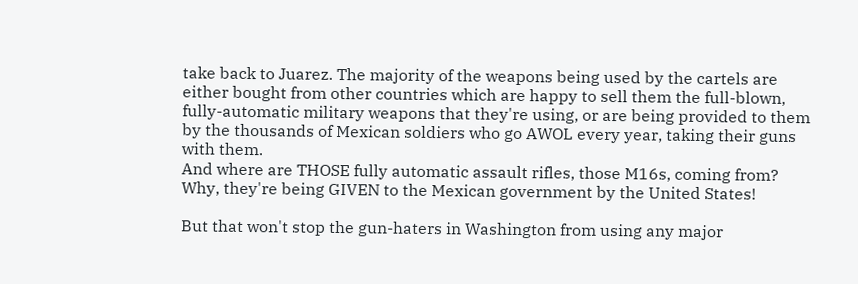take back to Juarez. The majority of the weapons being used by the cartels are either bought from other countries which are happy to sell them the full-blown, fully-automatic military weapons that they're using, or are being provided to them by the thousands of Mexican soldiers who go AWOL every year, taking their guns with them.
And where are THOSE fully automatic assault rifles, those M16s, coming from?
Why, they're being GIVEN to the Mexican government by the United States!

But that won't stop the gun-haters in Washington from using any major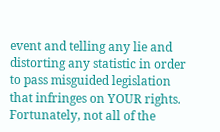event and telling any lie and distorting any statistic in order to pass misguided legislation that infringes on YOUR rights.
Fortunately, not all of the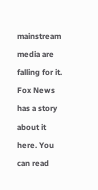mainstream media are falling for it.
Fox News has a story about it here. You can read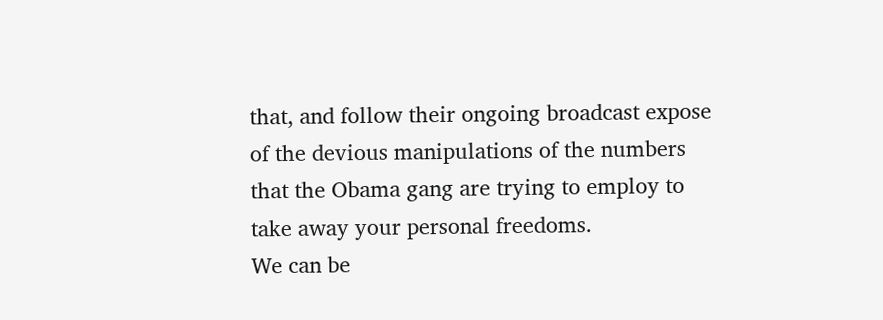that, and follow their ongoing broadcast expose of the devious manipulations of the numbers that the Obama gang are trying to employ to take away your personal freedoms.
We can be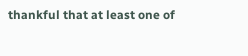thankful that at least one of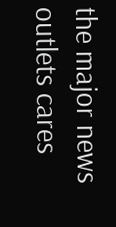the major news outlets cares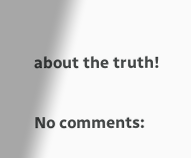about the truth!

No comments: